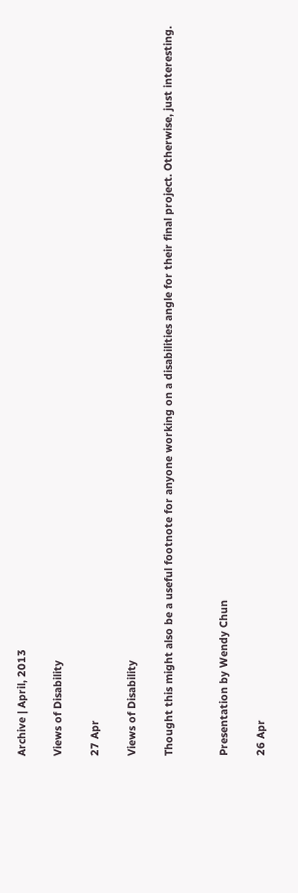Archive | April, 2013

Views of Disability

27 Apr

Views of Disability

Thought this might also be a useful footnote for anyone working on a disabilities angle for their final project. Otherwise, just interesting.


Presentation by Wendy Chun

26 Apr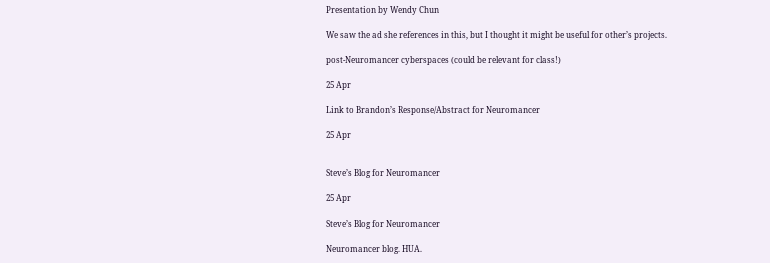Presentation by Wendy Chun

We saw the ad she references in this, but I thought it might be useful for other’s projects.

post-Neuromancer cyberspaces (could be relevant for class!)

25 Apr

Link to Brandon’s Response/Abstract for Neuromancer

25 Apr


Steve’s Blog for Neuromancer

25 Apr

Steve’s Blog for Neuromancer

Neuromancer blog. HUA.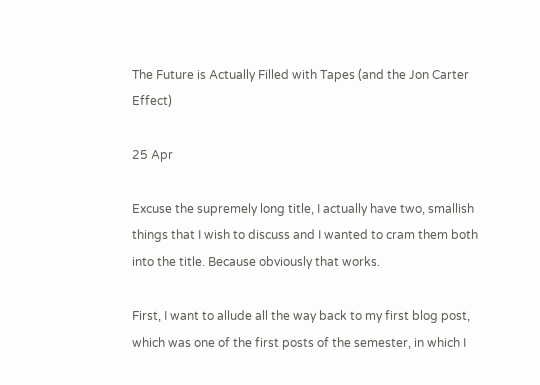The Future is Actually Filled with Tapes (and the Jon Carter Effect)

25 Apr

Excuse the supremely long title, I actually have two, smallish things that I wish to discuss and I wanted to cram them both into the title. Because obviously that works.

First, I want to allude all the way back to my first blog post, which was one of the first posts of the semester, in which I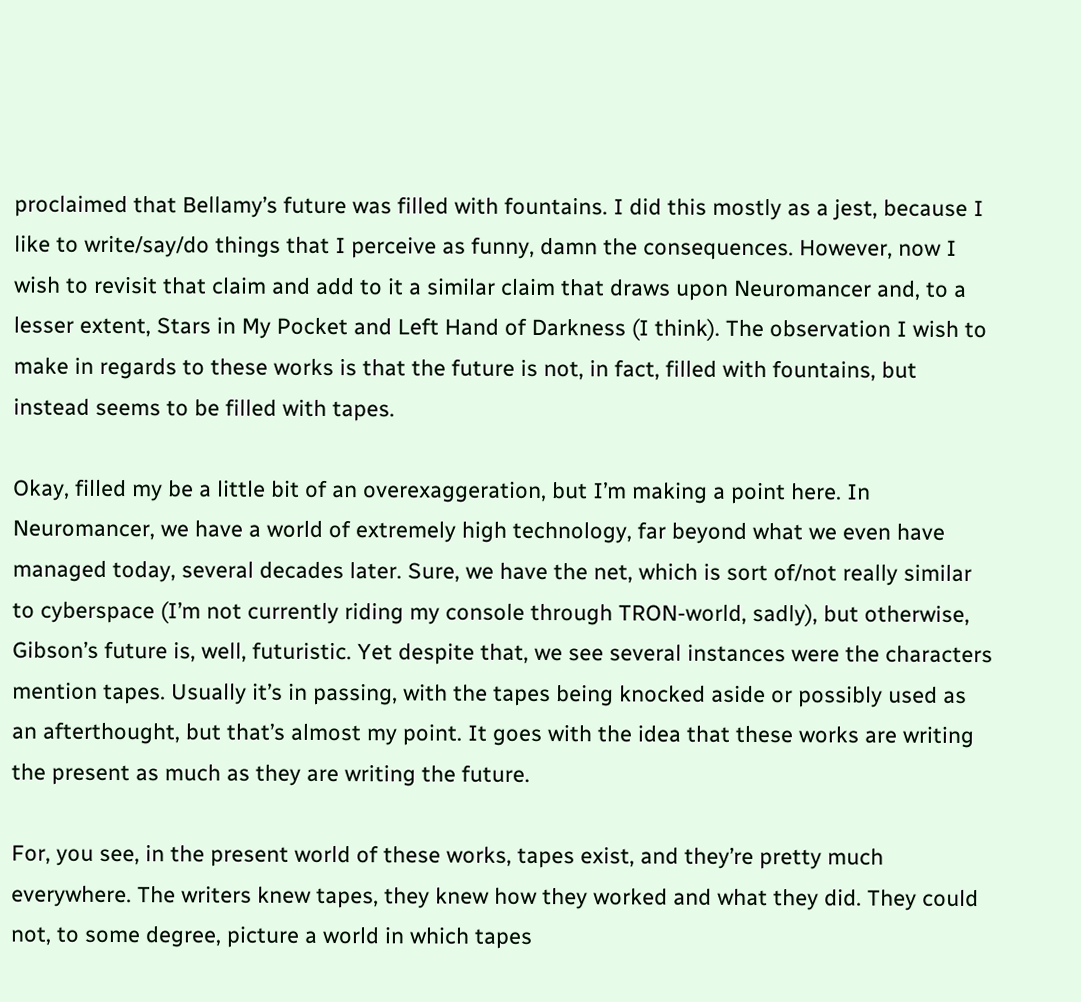proclaimed that Bellamy’s future was filled with fountains. I did this mostly as a jest, because I like to write/say/do things that I perceive as funny, damn the consequences. However, now I wish to revisit that claim and add to it a similar claim that draws upon Neuromancer and, to a lesser extent, Stars in My Pocket and Left Hand of Darkness (I think). The observation I wish to make in regards to these works is that the future is not, in fact, filled with fountains, but instead seems to be filled with tapes.

Okay, filled my be a little bit of an overexaggeration, but I’m making a point here. In Neuromancer, we have a world of extremely high technology, far beyond what we even have managed today, several decades later. Sure, we have the net, which is sort of/not really similar to cyberspace (I’m not currently riding my console through TRON-world, sadly), but otherwise, Gibson’s future is, well, futuristic. Yet despite that, we see several instances were the characters mention tapes. Usually it’s in passing, with the tapes being knocked aside or possibly used as an afterthought, but that’s almost my point. It goes with the idea that these works are writing the present as much as they are writing the future.

For, you see, in the present world of these works, tapes exist, and they’re pretty much everywhere. The writers knew tapes, they knew how they worked and what they did. They could not, to some degree, picture a world in which tapes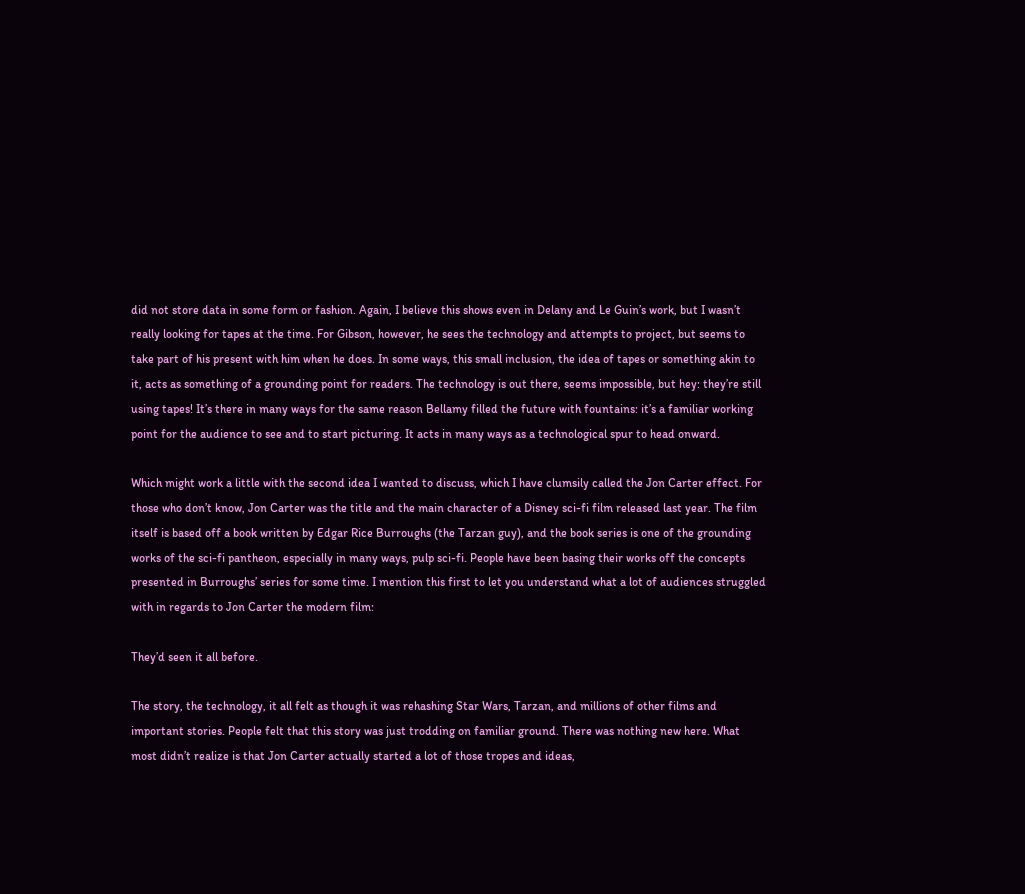did not store data in some form or fashion. Again, I believe this shows even in Delany and Le Guin’s work, but I wasn’t really looking for tapes at the time. For Gibson, however, he sees the technology and attempts to project, but seems to take part of his present with him when he does. In some ways, this small inclusion, the idea of tapes or something akin to it, acts as something of a grounding point for readers. The technology is out there, seems impossible, but hey: they’re still using tapes! It’s there in many ways for the same reason Bellamy filled the future with fountains: it’s a familiar working point for the audience to see and to start picturing. It acts in many ways as a technological spur to head onward.

Which might work a little with the second idea I wanted to discuss, which I have clumsily called the Jon Carter effect. For those who don’t know, Jon Carter was the title and the main character of a Disney sci-fi film released last year. The film itself is based off a book written by Edgar Rice Burroughs (the Tarzan guy), and the book series is one of the grounding works of the sci-fi pantheon, especially in many ways, pulp sci-fi. People have been basing their works off the concepts presented in Burroughs’ series for some time. I mention this first to let you understand what a lot of audiences struggled with in regards to Jon Carter the modern film:

They’d seen it all before.

The story, the technology, it all felt as though it was rehashing Star Wars, Tarzan, and millions of other films and important stories. People felt that this story was just trodding on familiar ground. There was nothing new here. What most didn’t realize is that Jon Carter actually started a lot of those tropes and ideas,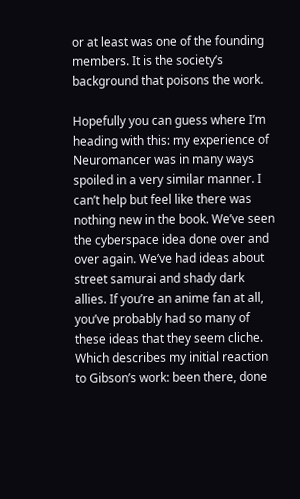or at least was one of the founding members. It is the society’s background that poisons the work.

Hopefully you can guess where I’m heading with this: my experience of Neuromancer was in many ways spoiled in a very similar manner. I can’t help but feel like there was nothing new in the book. We’ve seen the cyberspace idea done over and over again. We’ve had ideas about street samurai and shady dark allies. If you’re an anime fan at all, you’ve probably had so many of these ideas that they seem cliche. Which describes my initial reaction to Gibson’s work: been there, done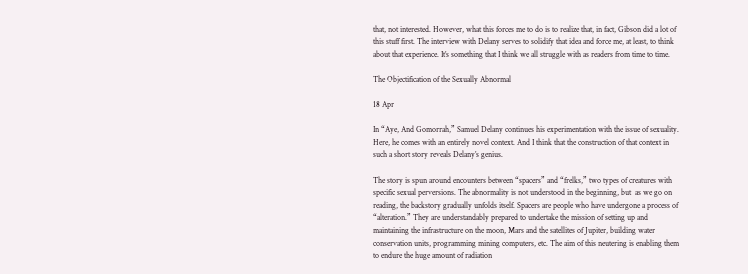that, not interested. However, what this forces me to do is to realize that, in fact, Gibson did a lot of this stuff first. The interview with Delany serves to solidify that idea and force me, at least, to think about that experience. It’s something that I think we all struggle with as readers from time to time.

The Objectification of the Sexually Abnormal

18 Apr

In “Aye, And Gomorrah,” Samuel Delany continues his experimentation with the issue of sexuality. Here, he comes with an entirely novel context. And I think that the construction of that context in such a short story reveals Delany’s genius.

The story is spun around encounters between “spacers” and “frelks,” two types of creatures with specific sexual perversions. The abnormality is not understood in the beginning, but  as we go on reading, the backstory gradually unfolds itself. Spacers are people who have undergone a process of “alteration.” They are understandably prepared to undertake the mission of setting up and maintaining the infrastructure on the moon, Mars and the satellites of Jupiter, building water conservation units, programming mining computers, etc. The aim of this neutering is enabling them to endure the huge amount of radiation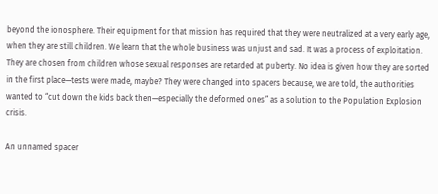beyond the ionosphere. Their equipment for that mission has required that they were neutralized at a very early age, when they are still children. We learn that the whole business was unjust and sad. It was a process of exploitation. They are chosen from children whose sexual responses are retarded at puberty. No idea is given how they are sorted in the first place—tests were made, maybe? They were changed into spacers because, we are told, the authorities wanted to “cut down the kids back then—especially the deformed ones” as a solution to the Population Explosion crisis.

An unnamed spacer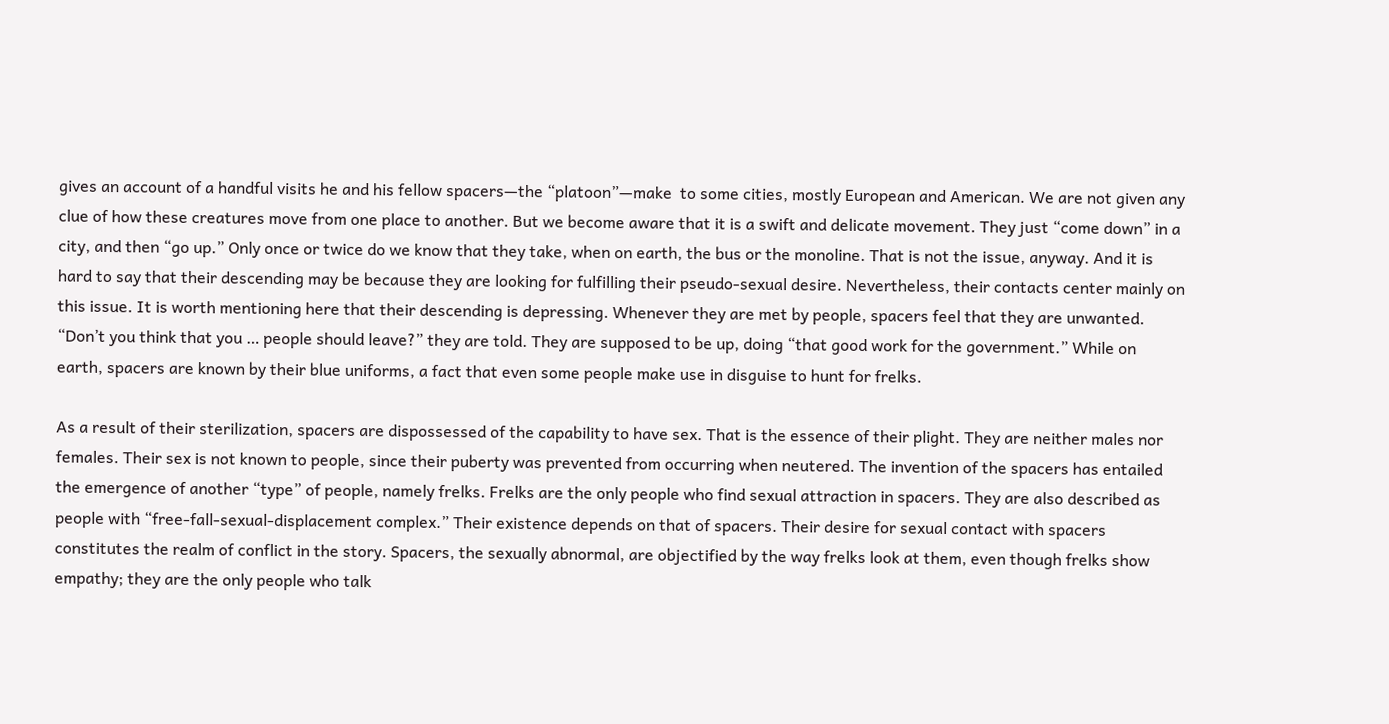gives an account of a handful visits he and his fellow spacers—the “platoon”—make  to some cities, mostly European and American. We are not given any clue of how these creatures move from one place to another. But we become aware that it is a swift and delicate movement. They just “come down” in a city, and then “go up.” Only once or twice do we know that they take, when on earth, the bus or the monoline. That is not the issue, anyway. And it is hard to say that their descending may be because they are looking for fulfilling their pseudo-sexual desire. Nevertheless, their contacts center mainly on this issue. It is worth mentioning here that their descending is depressing. Whenever they are met by people, spacers feel that they are unwanted. “Don’t you think that you … people should leave?” they are told. They are supposed to be up, doing “that good work for the government.” While on earth, spacers are known by their blue uniforms, a fact that even some people make use in disguise to hunt for frelks.

As a result of their sterilization, spacers are dispossessed of the capability to have sex. That is the essence of their plight. They are neither males nor females. Their sex is not known to people, since their puberty was prevented from occurring when neutered. The invention of the spacers has entailed the emergence of another “type” of people, namely frelks. Frelks are the only people who find sexual attraction in spacers. They are also described as people with “free-fall-sexual-displacement complex.” Their existence depends on that of spacers. Their desire for sexual contact with spacers constitutes the realm of conflict in the story. Spacers, the sexually abnormal, are objectified by the way frelks look at them, even though frelks show empathy; they are the only people who talk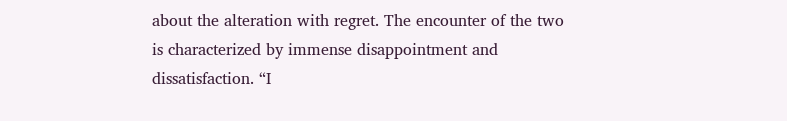about the alteration with regret. The encounter of the two is characterized by immense disappointment and dissatisfaction. “I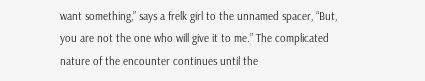want something,” says a frelk girl to the unnamed spacer, “But, you are not the one who will give it to me.” The complicated nature of the encounter continues until the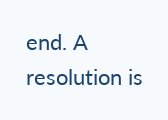end. A resolution is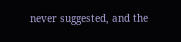never suggested, and the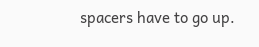spacers have to go up.